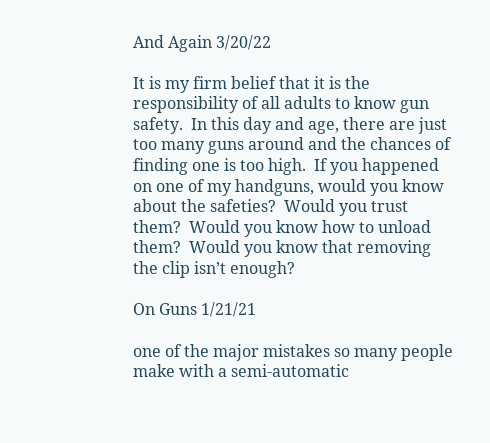And Again 3/20/22

It is my firm belief that it is the responsibility of all adults to know gun safety.  In this day and age, there are just too many guns around and the chances of finding one is too high.  If you happened on one of my handguns, would you know about the safeties?  Would you trust them?  Would you know how to unload them?  Would you know that removing the clip isn’t enough?

On Guns 1/21/21

one of the major mistakes so many people make with a semi-automatic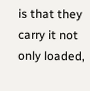is that they carry it not only loaded,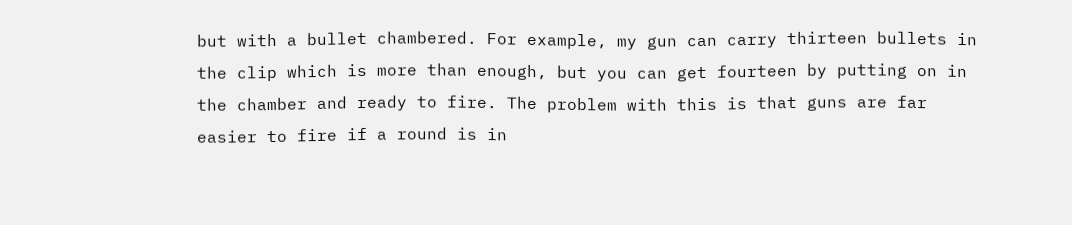but with a bullet chambered. For example, my gun can carry thirteen bullets in the clip which is more than enough, but you can get fourteen by putting on in the chamber and ready to fire. The problem with this is that guns are far easier to fire if a round is in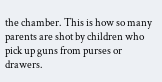the chamber. This is how so many parents are shot by children who pick up guns from purses or drawers.